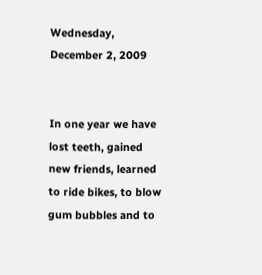Wednesday, December 2, 2009


In one year we have lost teeth, gained new friends, learned to ride bikes, to blow gum bubbles and to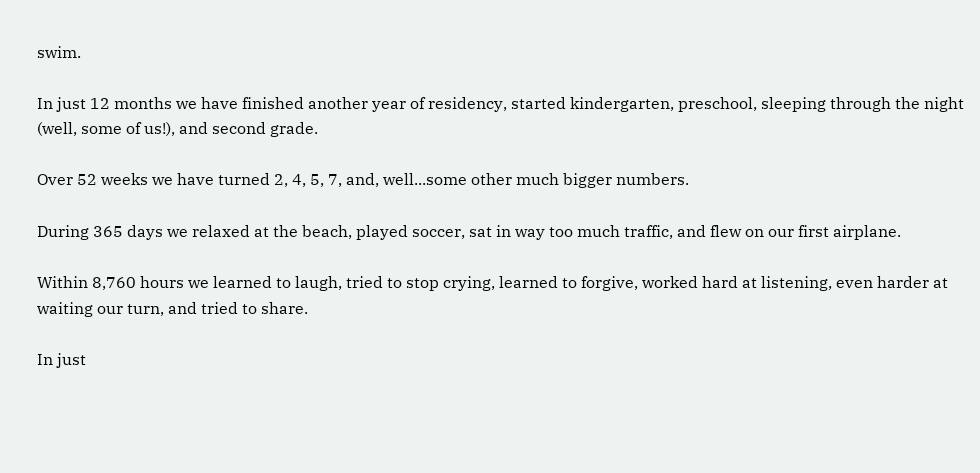swim.

In just 12 months we have finished another year of residency, started kindergarten, preschool, sleeping through the night (well, some of us!), and second grade.

Over 52 weeks we have turned 2, 4, 5, 7, and, well...some other much bigger numbers.

During 365 days we relaxed at the beach, played soccer, sat in way too much traffic, and flew on our first airplane.

Within 8,760 hours we learned to laugh, tried to stop crying, learned to forgive, worked hard at listening, even harder at waiting our turn, and tried to share.

In just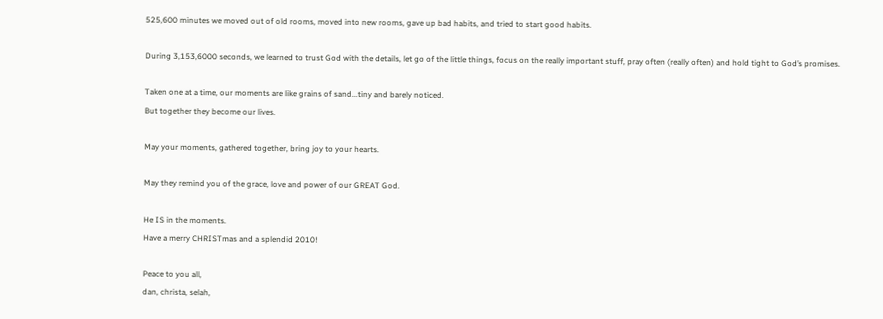525,600 minutes we moved out of old rooms, moved into new rooms, gave up bad habits, and tried to start good habits.

During 3,153,6000 seconds, we learned to trust God with the details, let go of the little things, focus on the really important stuff, pray often (really often) and hold tight to God’s promises.

Taken one at a time, our moments are like grains of sand...tiny and barely noticed.
But together they become our lives.

May your moments, gathered together, bring joy to your hearts.

May they remind you of the grace, love and power of our GREAT God.

He IS in the moments.
Have a merry CHRISTmas and a splendid 2010!

Peace to you all,
dan, christa, selah,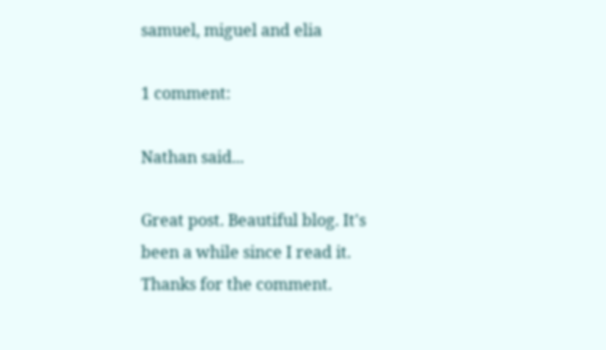samuel, miguel and elia

1 comment:

Nathan said...

Great post. Beautiful blog. It's been a while since I read it. Thanks for the comment.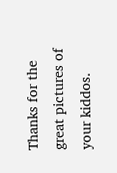Thanks for the great pictures of your kiddos.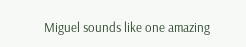Miguel sounds like one amazing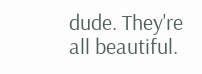dude. They're all beautiful.